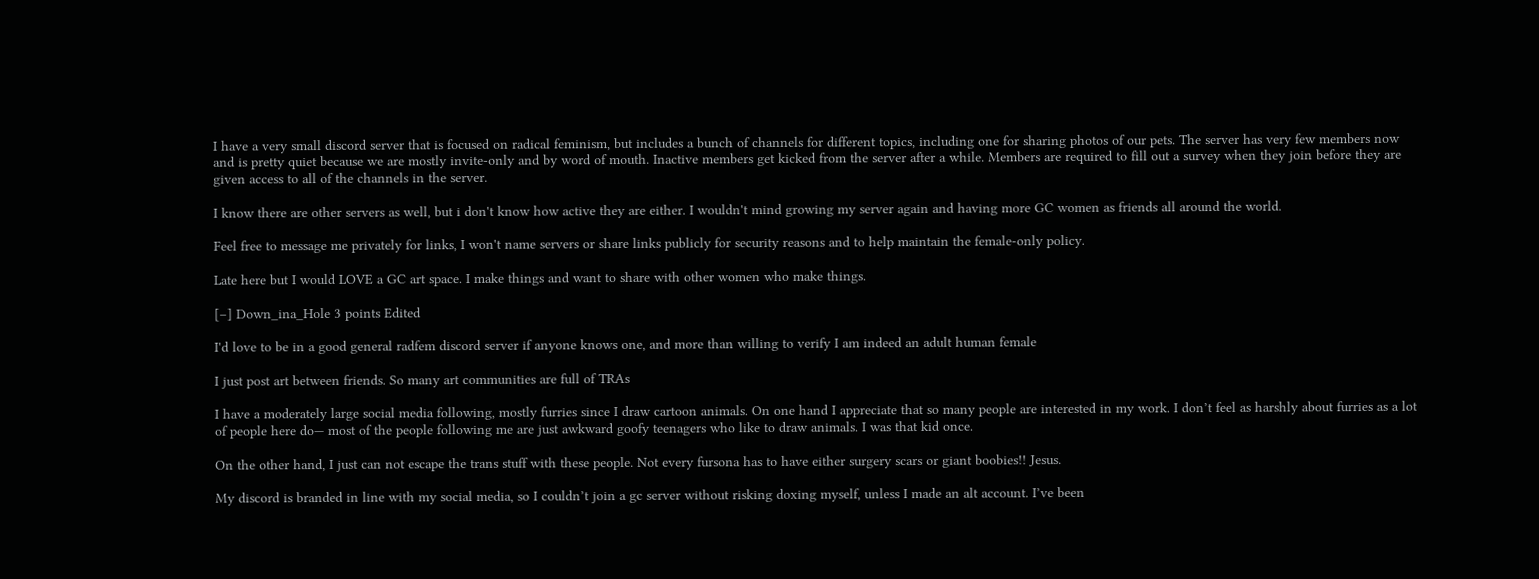I have a very small discord server that is focused on radical feminism, but includes a bunch of channels for different topics, including one for sharing photos of our pets. The server has very few members now and is pretty quiet because we are mostly invite-only and by word of mouth. Inactive members get kicked from the server after a while. Members are required to fill out a survey when they join before they are given access to all of the channels in the server.

I know there are other servers as well, but i don't know how active they are either. I wouldn't mind growing my server again and having more GC women as friends all around the world.

Feel free to message me privately for links, I won't name servers or share links publicly for security reasons and to help maintain the female-only policy.

Late here but I would LOVE a GC art space. I make things and want to share with other women who make things.

[–] Down_ina_Hole 3 points Edited

I'd love to be in a good general radfem discord server if anyone knows one, and more than willing to verify I am indeed an adult human female

I just post art between friends. So many art communities are full of TRAs

I have a moderately large social media following, mostly furries since I draw cartoon animals. On one hand I appreciate that so many people are interested in my work. I don’t feel as harshly about furries as a lot of people here do— most of the people following me are just awkward goofy teenagers who like to draw animals. I was that kid once.

On the other hand, I just can not escape the trans stuff with these people. Not every fursona has to have either surgery scars or giant boobies!! Jesus.

My discord is branded in line with my social media, so I couldn’t join a gc server without risking doxing myself, unless I made an alt account. I’ve been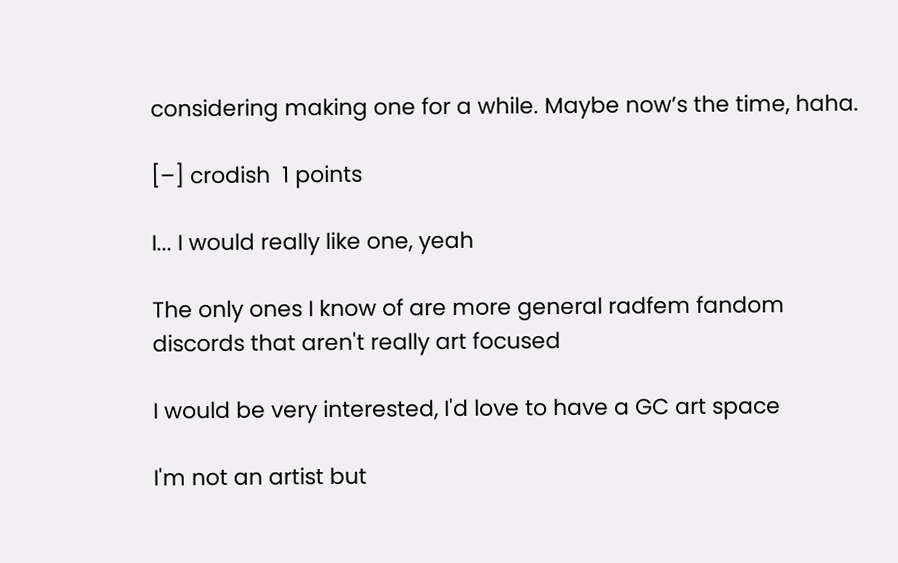considering making one for a while. Maybe now’s the time, haha.

[–] crodish  1 points

I... I would really like one, yeah

The only ones I know of are more general radfem fandom discords that aren't really art focused

I would be very interested, I'd love to have a GC art space

I'm not an artist but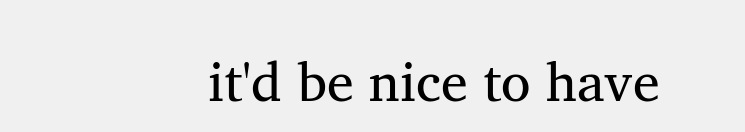it'd be nice to have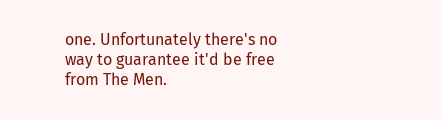one. Unfortunately there's no way to guarantee it'd be free from The Men.